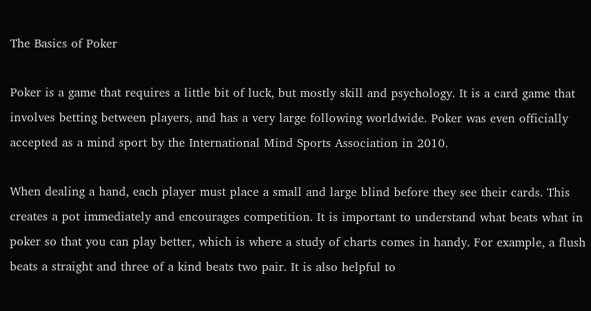The Basics of Poker

Poker is a game that requires a little bit of luck, but mostly skill and psychology. It is a card game that involves betting between players, and has a very large following worldwide. Poker was even officially accepted as a mind sport by the International Mind Sports Association in 2010.

When dealing a hand, each player must place a small and large blind before they see their cards. This creates a pot immediately and encourages competition. It is important to understand what beats what in poker so that you can play better, which is where a study of charts comes in handy. For example, a flush beats a straight and three of a kind beats two pair. It is also helpful to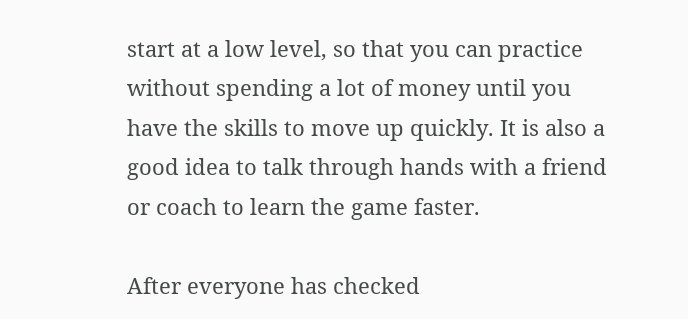start at a low level, so that you can practice without spending a lot of money until you have the skills to move up quickly. It is also a good idea to talk through hands with a friend or coach to learn the game faster.

After everyone has checked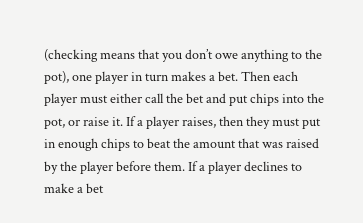(checking means that you don’t owe anything to the pot), one player in turn makes a bet. Then each player must either call the bet and put chips into the pot, or raise it. If a player raises, then they must put in enough chips to beat the amount that was raised by the player before them. If a player declines to make a bet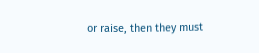or raise, then they must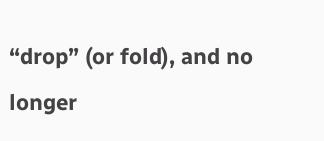“drop” (or fold), and no longer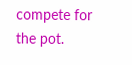compete for the pot.